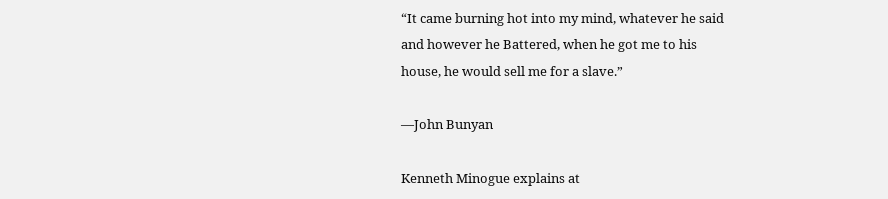“It came burning hot into my mind, whatever he said
and however he Battered, when he got me to his
house, he would sell me for a slave.”

—John Bunyan

Kenneth Minogue explains at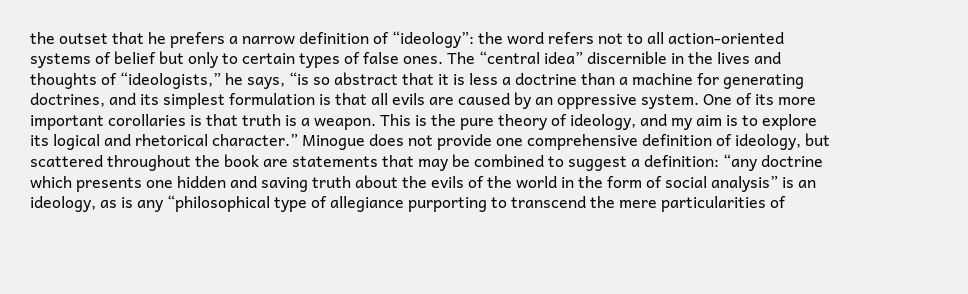the outset that he prefers a narrow definition of “ideology”: the word refers not to all action-oriented systems of belief but only to certain types of false ones. The “central idea” discernible in the lives and thoughts of “ideologists,” he says, “is so abstract that it is less a doctrine than a machine for generating doctrines, and its simplest formulation is that all evils are caused by an oppressive system. One of its more important corollaries is that truth is a weapon. This is the pure theory of ideology, and my aim is to explore its logical and rhetorical character.” Minogue does not provide one comprehensive definition of ideology, but scattered throughout the book are statements that may be combined to suggest a definition: “any doctrine which presents one hidden and saving truth about the evils of the world in the form of social analysis” is an ideology, as is any “philosophical type of allegiance purporting to transcend the mere particularities of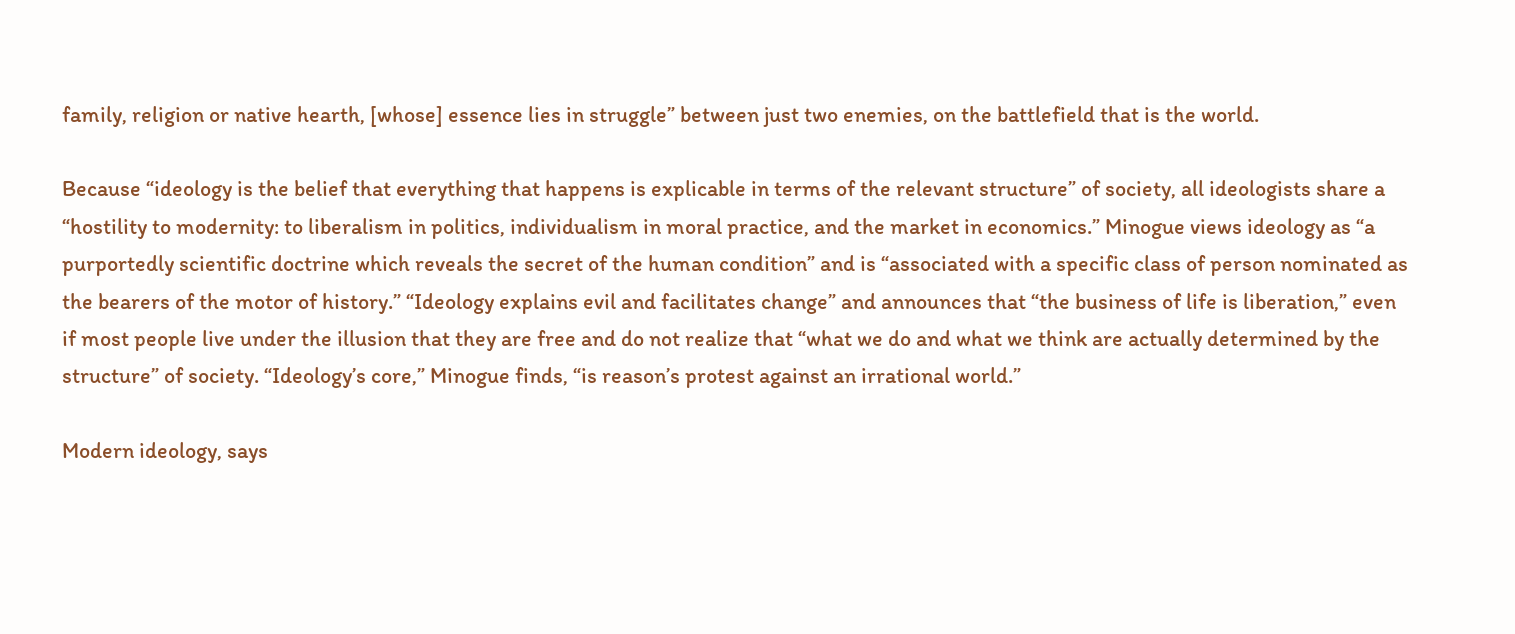family, religion or native hearth, [whose] essence lies in struggle” between just two enemies, on the battlefield that is the world.

Because “ideology is the belief that everything that happens is explicable in terms of the relevant structure” of society, all ideologists share a “hostility to modernity: to liberalism in politics, individualism in moral practice, and the market in economics.” Minogue views ideology as “a purportedly scientific doctrine which reveals the secret of the human condition” and is “associated with a specific class of person nominated as the bearers of the motor of history.” “Ideology explains evil and facilitates change” and announces that “the business of life is liberation,” even if most people live under the illusion that they are free and do not realize that “what we do and what we think are actually determined by the structure” of society. “Ideology’s core,” Minogue finds, “is reason’s protest against an irrational world.”

Modern ideology, says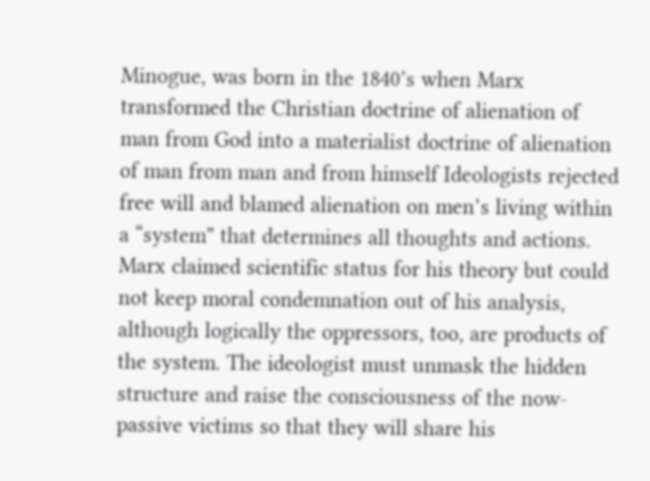Minogue, was born in the 1840’s when Marx transformed the Christian doctrine of alienation of man from God into a materialist doctrine of alienation of man from man and from himself Ideologists rejected free will and blamed alienation on men’s living within a “system” that determines all thoughts and actions. Marx claimed scientific status for his theory but could not keep moral condemnation out of his analysis, although logically the oppressors, too, are products of the system. The ideologist must unmask the hidden structure and raise the consciousness of the now-passive victims so that they will share his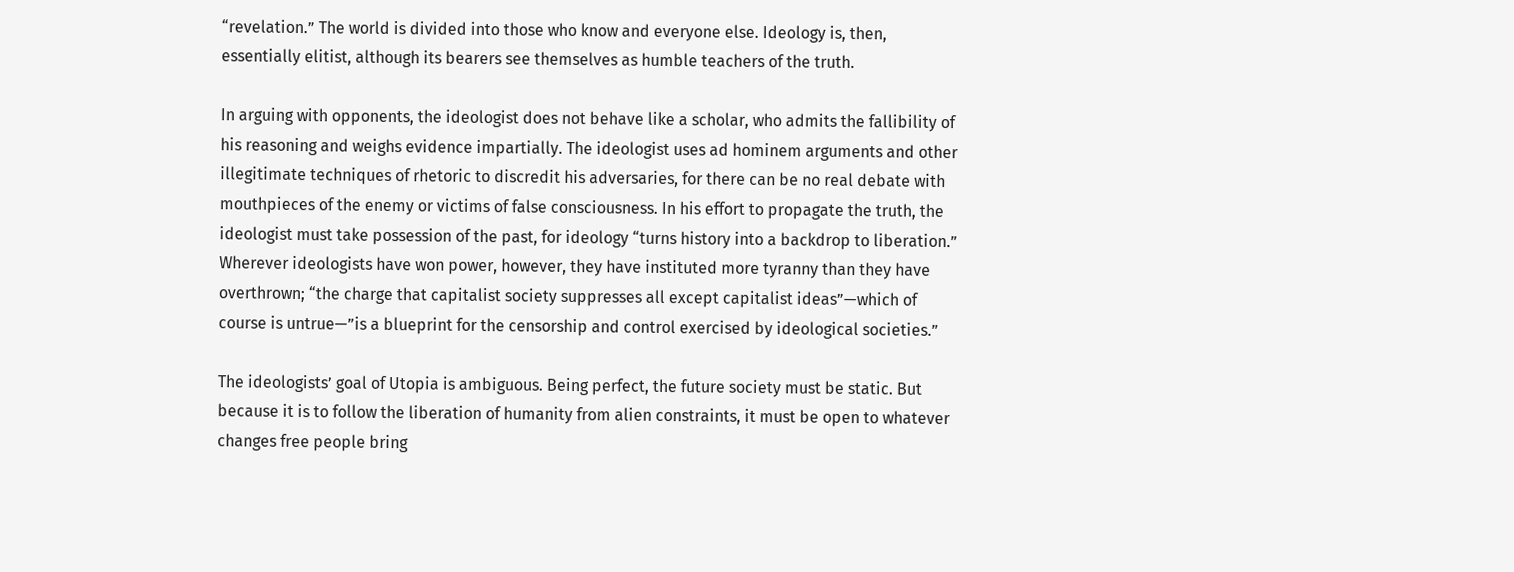“revelation.” The world is divided into those who know and everyone else. Ideology is, then, essentially elitist, although its bearers see themselves as humble teachers of the truth.

In arguing with opponents, the ideologist does not behave like a scholar, who admits the fallibility of his reasoning and weighs evidence impartially. The ideologist uses ad hominem arguments and other illegitimate techniques of rhetoric to discredit his adversaries, for there can be no real debate with mouthpieces of the enemy or victims of false consciousness. In his effort to propagate the truth, the ideologist must take possession of the past, for ideology “turns history into a backdrop to liberation.” Wherever ideologists have won power, however, they have instituted more tyranny than they have overthrown; “the charge that capitalist society suppresses all except capitalist ideas”—which of course is untrue—”is a blueprint for the censorship and control exercised by ideological societies.”

The ideologists’ goal of Utopia is ambiguous. Being perfect, the future society must be static. But because it is to follow the liberation of humanity from alien constraints, it must be open to whatever changes free people bring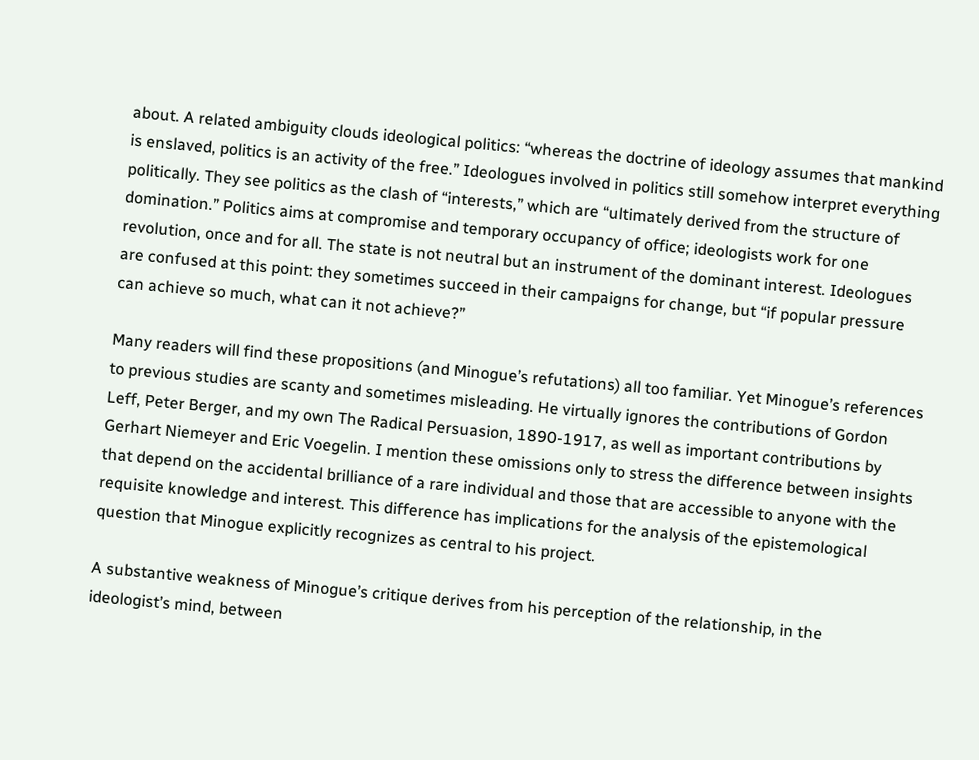about. A related ambiguity clouds ideological politics: “whereas the doctrine of ideology assumes that mankind is enslaved, politics is an activity of the free.” Ideologues involved in politics still somehow interpret everything politically. They see politics as the clash of “interests,” which are “ultimately derived from the structure of domination.” Politics aims at compromise and temporary occupancy of office; ideologists work for one revolution, once and for all. The state is not neutral but an instrument of the dominant interest. Ideologues are confused at this point: they sometimes succeed in their campaigns for change, but “if popular pressure can achieve so much, what can it not achieve?”

Many readers will find these propositions (and Minogue’s refutations) all too familiar. Yet Minogue’s references to previous studies are scanty and sometimes misleading. He virtually ignores the contributions of Gordon Leff, Peter Berger, and my own The Radical Persuasion, 1890-1917, as well as important contributions by Gerhart Niemeyer and Eric Voegelin. I mention these omissions only to stress the difference between insights that depend on the accidental brilliance of a rare individual and those that are accessible to anyone with the requisite knowledge and interest. This difference has implications for the analysis of the epistemological question that Minogue explicitly recognizes as central to his project.

A substantive weakness of Minogue’s critique derives from his perception of the relationship, in the ideologist’s mind, between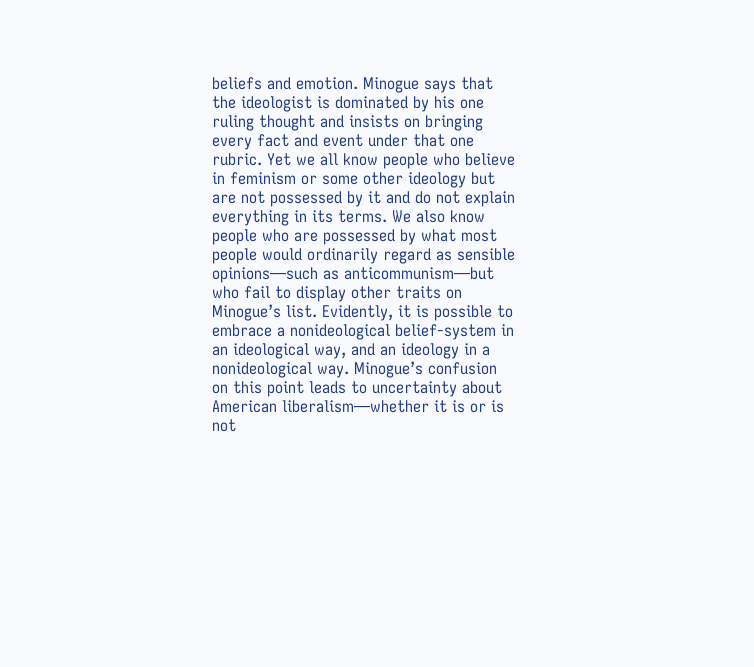beliefs and emotion. Minogue says that the ideologist is dominated by his one ruling thought and insists on bringing every fact and event under that one rubric. Yet we all know people who believe in feminism or some other ideology but are not possessed by it and do not explain everything in its terms. We also know people who are possessed by what most people would ordinarily regard as sensible opinions—such as anticommunism—but who fail to display other traits on Minogue’s list. Evidently, it is possible to embrace a nonideological belief-system in an ideological way, and an ideology in a nonideological way. Minogue’s confusion on this point leads to uncertainty about American liberalism—whether it is or is not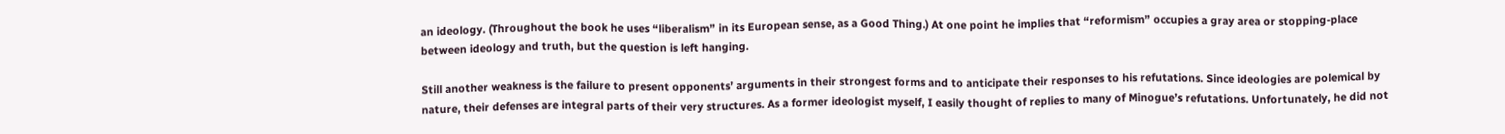an ideology. (Throughout the book he uses “liberalism” in its European sense, as a Good Thing.) At one point he implies that “reformism” occupies a gray area or stopping-place between ideology and truth, but the question is left hanging.

Still another weakness is the failure to present opponents’ arguments in their strongest forms and to anticipate their responses to his refutations. Since ideologies are polemical by nature, their defenses are integral parts of their very structures. As a former ideologist myself, I easily thought of replies to many of Minogue’s refutations. Unfortunately, he did not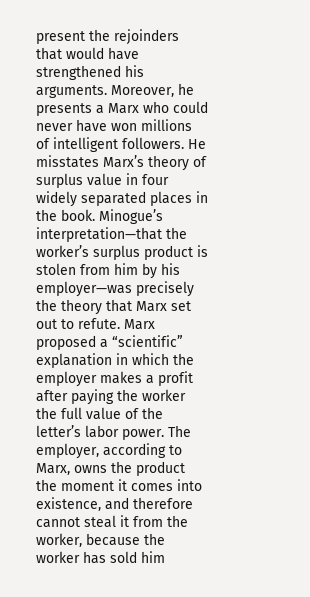present the rejoinders that would have strengthened his arguments. Moreover, he presents a Marx who could never have won millions of intelligent followers. He misstates Marx’s theory of surplus value in four widely separated places in the book. Minogue’s interpretation—that the worker’s surplus product is stolen from him by his employer—was precisely the theory that Marx set out to refute. Marx proposed a “scientific” explanation in which the employer makes a profit after paying the worker the full value of the letter’s labor power. The employer, according to Marx, owns the product the moment it comes into existence, and therefore cannot steal it from the worker, because the worker has sold him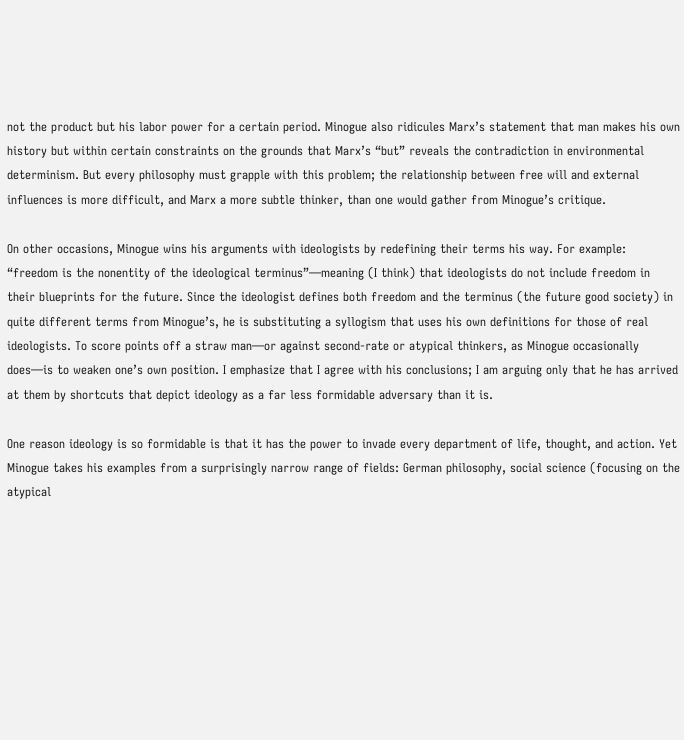not the product but his labor power for a certain period. Minogue also ridicules Marx’s statement that man makes his own history but within certain constraints on the grounds that Marx’s “but” reveals the contradiction in environmental determinism. But every philosophy must grapple with this problem; the relationship between free will and external influences is more difficult, and Marx a more subtle thinker, than one would gather from Minogue’s critique.

On other occasions, Minogue wins his arguments with ideologists by redefining their terms his way. For example: “freedom is the nonentity of the ideological terminus”—meaning (I think) that ideologists do not include freedom in their blueprints for the future. Since the ideologist defines both freedom and the terminus (the future good society) in quite different terms from Minogue’s, he is substituting a syllogism that uses his own definitions for those of real ideologists. To score points off a straw man—or against second-rate or atypical thinkers, as Minogue occasionally does—is to weaken one’s own position. I emphasize that I agree with his conclusions; I am arguing only that he has arrived at them by shortcuts that depict ideology as a far less formidable adversary than it is.

One reason ideology is so formidable is that it has the power to invade every department of life, thought, and action. Yet Minogue takes his examples from a surprisingly narrow range of fields: German philosophy, social science (focusing on the atypical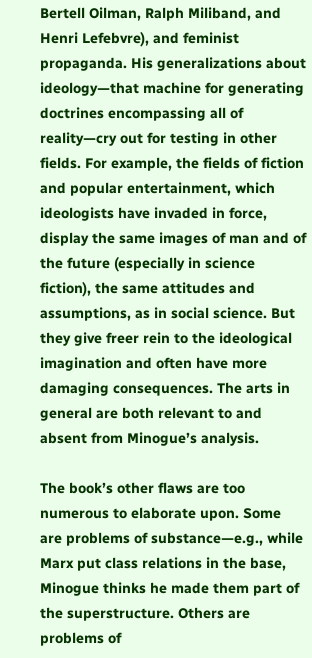Bertell Oilman, Ralph Miliband, and Henri Lefebvre), and feminist propaganda. His generalizations about ideology—that machine for generating doctrines encompassing all of reality—cry out for testing in other fields. For example, the fields of fiction and popular entertainment, which ideologists have invaded in force, display the same images of man and of the future (especially in science fiction), the same attitudes and assumptions, as in social science. But they give freer rein to the ideological imagination and often have more damaging consequences. The arts in general are both relevant to and absent from Minogue’s analysis.

The book’s other flaws are too numerous to elaborate upon. Some are problems of substance—e.g., while Marx put class relations in the base, Minogue thinks he made them part of the superstructure. Others are problems of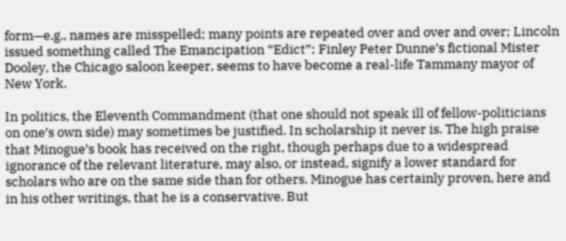form—e.g., names are misspelled; many points are repeated over and over and over; Lincoln issued something called The Emancipation “Edict”; Finley Peter Dunne’s fictional Mister Dooley, the Chicago saloon keeper, seems to have become a real-life Tammany mayor of New York.

In politics, the Eleventh Commandment (that one should not speak ill of fellow-politicians on one’s own side) may sometimes be justified. In scholarship it never is. The high praise that Minogue’s book has received on the right, though perhaps due to a widespread ignorance of the relevant literature, may also, or instead, signify a lower standard for scholars who are on the same side than for others. Minogue has certainly proven, here and in his other writings, that he is a conservative. But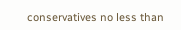conservatives no less than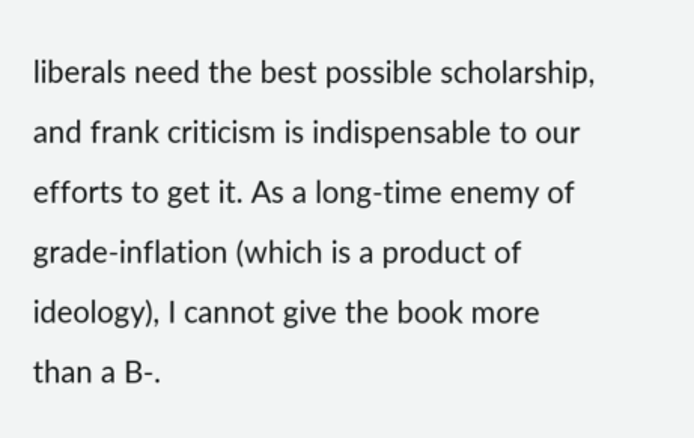liberals need the best possible scholarship, and frank criticism is indispensable to our efforts to get it. As a long-time enemy of grade-inflation (which is a product of ideology), I cannot give the book more than a B-.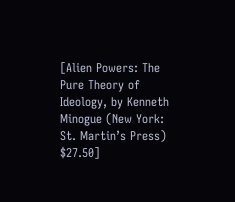[Alien Powers: The Pure Theory of Ideology, by Kenneth Minogue (New York: St. Martin’s Press) $27.50]